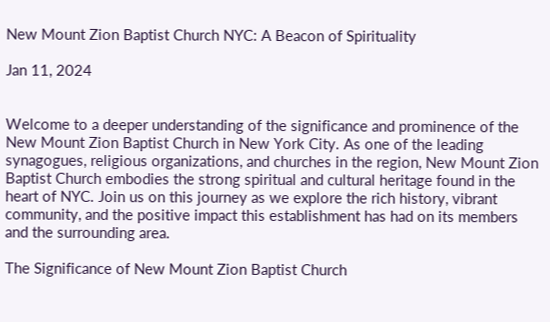New Mount Zion Baptist Church NYC: A Beacon of Spirituality

Jan 11, 2024


Welcome to a deeper understanding of the significance and prominence of the New Mount Zion Baptist Church in New York City. As one of the leading synagogues, religious organizations, and churches in the region, New Mount Zion Baptist Church embodies the strong spiritual and cultural heritage found in the heart of NYC. Join us on this journey as we explore the rich history, vibrant community, and the positive impact this establishment has had on its members and the surrounding area.

The Significance of New Mount Zion Baptist Church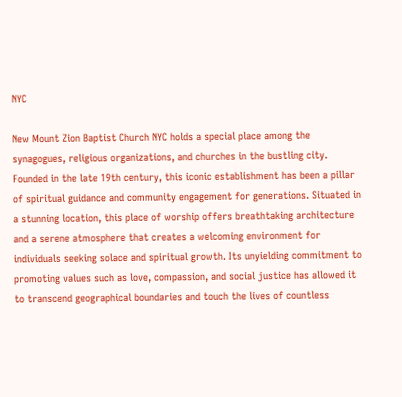NYC

New Mount Zion Baptist Church NYC holds a special place among the synagogues, religious organizations, and churches in the bustling city. Founded in the late 19th century, this iconic establishment has been a pillar of spiritual guidance and community engagement for generations. Situated in a stunning location, this place of worship offers breathtaking architecture and a serene atmosphere that creates a welcoming environment for individuals seeking solace and spiritual growth. Its unyielding commitment to promoting values such as love, compassion, and social justice has allowed it to transcend geographical boundaries and touch the lives of countless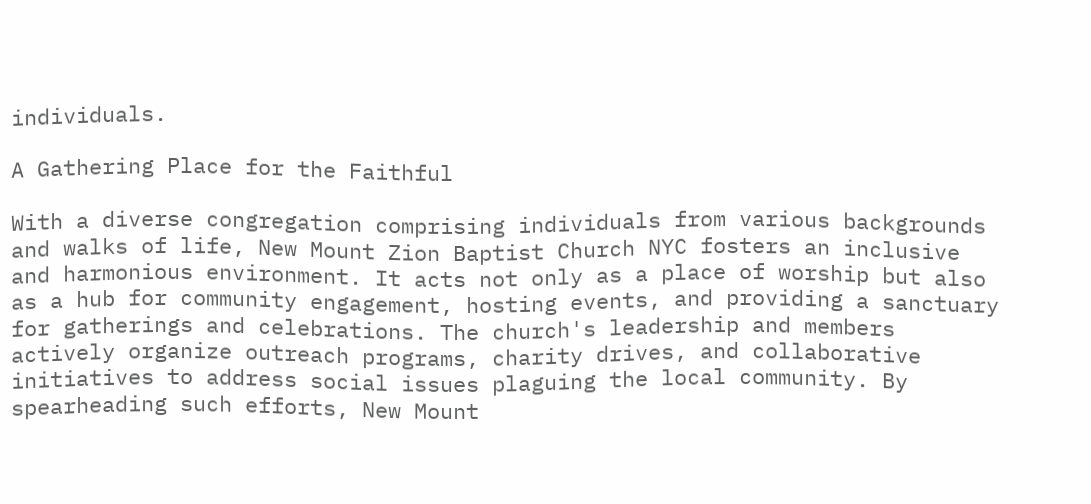individuals.

A Gathering Place for the Faithful

With a diverse congregation comprising individuals from various backgrounds and walks of life, New Mount Zion Baptist Church NYC fosters an inclusive and harmonious environment. It acts not only as a place of worship but also as a hub for community engagement, hosting events, and providing a sanctuary for gatherings and celebrations. The church's leadership and members actively organize outreach programs, charity drives, and collaborative initiatives to address social issues plaguing the local community. By spearheading such efforts, New Mount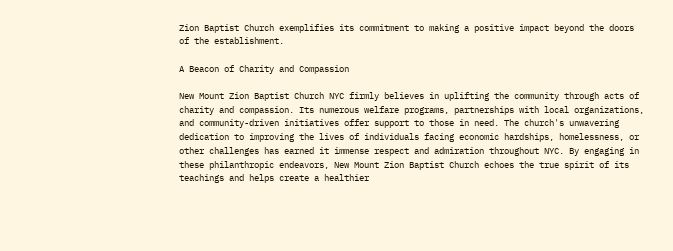Zion Baptist Church exemplifies its commitment to making a positive impact beyond the doors of the establishment.

A Beacon of Charity and Compassion

New Mount Zion Baptist Church NYC firmly believes in uplifting the community through acts of charity and compassion. Its numerous welfare programs, partnerships with local organizations, and community-driven initiatives offer support to those in need. The church's unwavering dedication to improving the lives of individuals facing economic hardships, homelessness, or other challenges has earned it immense respect and admiration throughout NYC. By engaging in these philanthropic endeavors, New Mount Zion Baptist Church echoes the true spirit of its teachings and helps create a healthier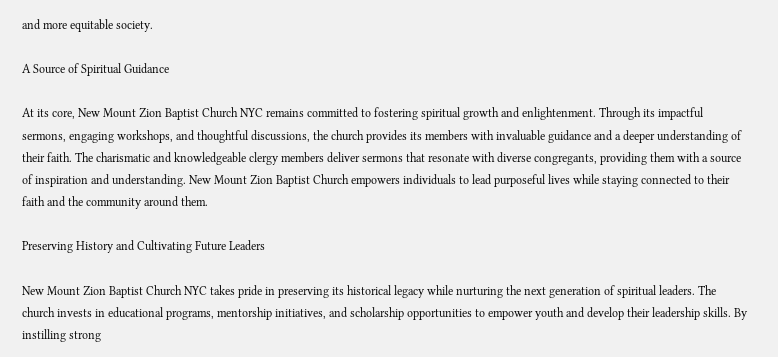and more equitable society.

A Source of Spiritual Guidance

At its core, New Mount Zion Baptist Church NYC remains committed to fostering spiritual growth and enlightenment. Through its impactful sermons, engaging workshops, and thoughtful discussions, the church provides its members with invaluable guidance and a deeper understanding of their faith. The charismatic and knowledgeable clergy members deliver sermons that resonate with diverse congregants, providing them with a source of inspiration and understanding. New Mount Zion Baptist Church empowers individuals to lead purposeful lives while staying connected to their faith and the community around them.

Preserving History and Cultivating Future Leaders

New Mount Zion Baptist Church NYC takes pride in preserving its historical legacy while nurturing the next generation of spiritual leaders. The church invests in educational programs, mentorship initiatives, and scholarship opportunities to empower youth and develop their leadership skills. By instilling strong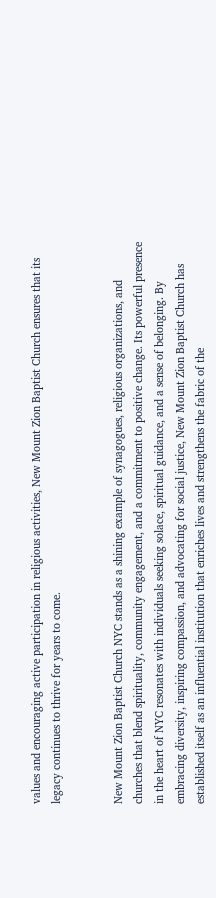values and encouraging active participation in religious activities, New Mount Zion Baptist Church ensures that its legacy continues to thrive for years to come.


New Mount Zion Baptist Church NYC stands as a shining example of synagogues, religious organizations, and churches that blend spirituality, community engagement, and a commitment to positive change. Its powerful presence in the heart of NYC resonates with individuals seeking solace, spiritual guidance, and a sense of belonging. By embracing diversity, inspiring compassion, and advocating for social justice, New Mount Zion Baptist Church has established itself as an influential institution that enriches lives and strengthens the fabric of the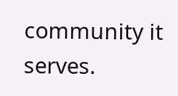community it serves.